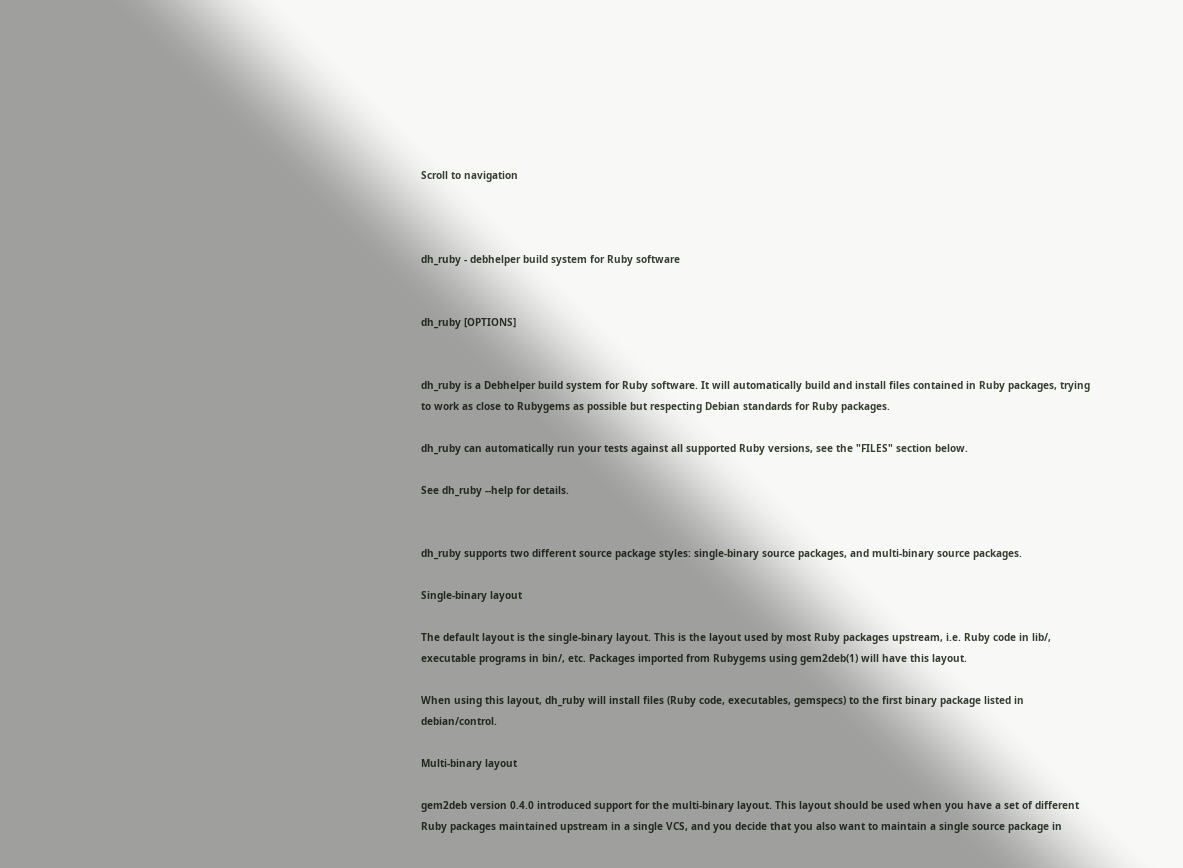Scroll to navigation



dh_ruby - debhelper build system for Ruby software


dh_ruby [OPTIONS]


dh_ruby is a Debhelper build system for Ruby software. It will automatically build and install files contained in Ruby packages, trying to work as close to Rubygems as possible but respecting Debian standards for Ruby packages.

dh_ruby can automatically run your tests against all supported Ruby versions, see the "FILES" section below.

See dh_ruby --help for details.


dh_ruby supports two different source package styles: single-binary source packages, and multi-binary source packages.

Single-binary layout

The default layout is the single-binary layout. This is the layout used by most Ruby packages upstream, i.e. Ruby code in lib/, executable programs in bin/, etc. Packages imported from Rubygems using gem2deb(1) will have this layout.

When using this layout, dh_ruby will install files (Ruby code, executables, gemspecs) to the first binary package listed in debian/control.

Multi-binary layout

gem2deb version 0.4.0 introduced support for the multi-binary layout. This layout should be used when you have a set of different Ruby packages maintained upstream in a single VCS, and you decide that you also want to maintain a single source package in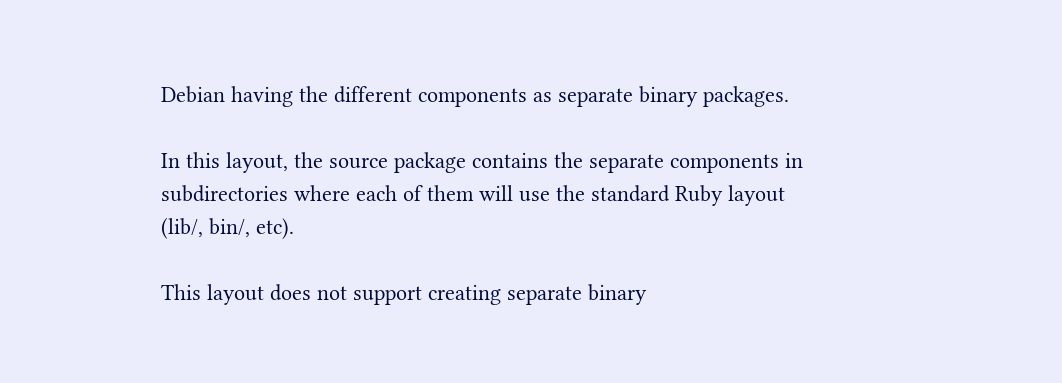Debian having the different components as separate binary packages.

In this layout, the source package contains the separate components in subdirectories where each of them will use the standard Ruby layout (lib/, bin/, etc).

This layout does not support creating separate binary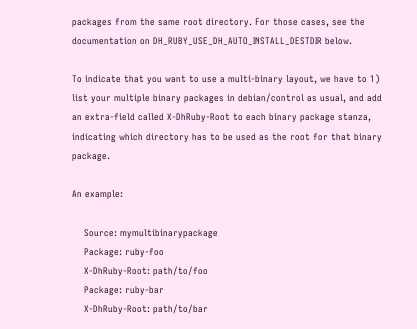packages from the same root directory. For those cases, see the documentation on DH_RUBY_USE_DH_AUTO_INSTALL_DESTDIR below.

To indicate that you want to use a multi-binary layout, we have to 1) list your multiple binary packages in debian/control as usual, and add an extra-field called X-DhRuby-Root to each binary package stanza, indicating which directory has to be used as the root for that binary package.

An example:

    Source: mymultibinarypackage
    Package: ruby-foo
    X-DhRuby-Root: path/to/foo
    Package: ruby-bar
    X-DhRuby-Root: path/to/bar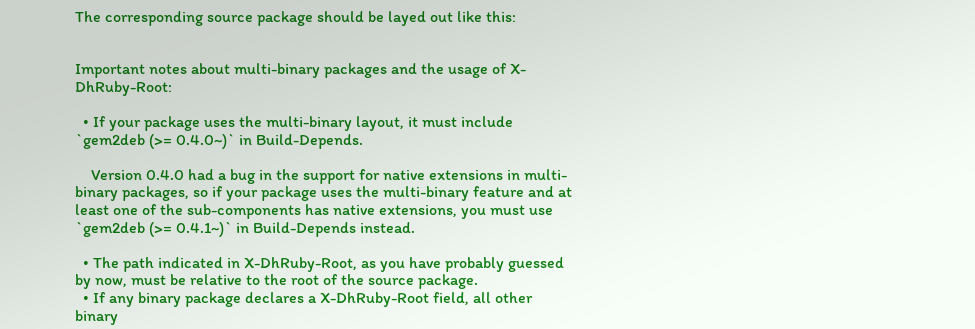The corresponding source package should be layed out like this:


Important notes about multi-binary packages and the usage of X-DhRuby-Root:

  • If your package uses the multi-binary layout, it must include `gem2deb (>= 0.4.0~)` in Build-Depends.

    Version 0.4.0 had a bug in the support for native extensions in multi-binary packages, so if your package uses the multi-binary feature and at least one of the sub-components has native extensions, you must use `gem2deb (>= 0.4.1~)` in Build-Depends instead.

  • The path indicated in X-DhRuby-Root, as you have probably guessed by now, must be relative to the root of the source package.
  • If any binary package declares a X-DhRuby-Root field, all other binary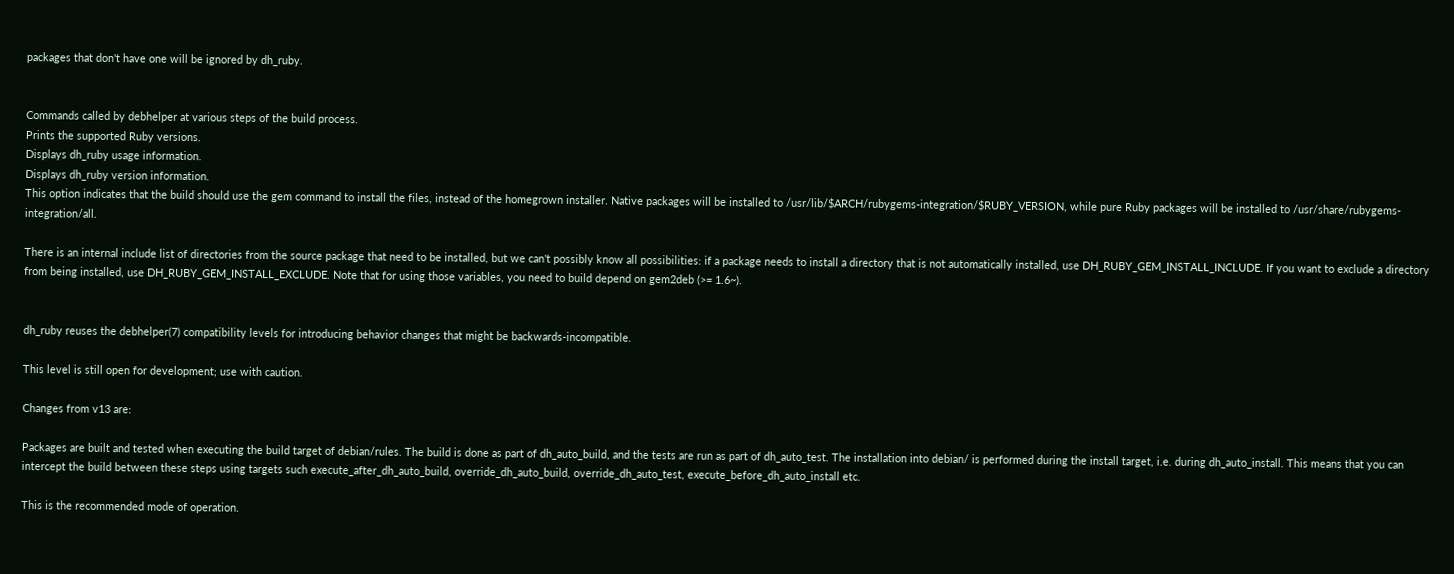packages that don't have one will be ignored by dh_ruby.


Commands called by debhelper at various steps of the build process.
Prints the supported Ruby versions.
Displays dh_ruby usage information.
Displays dh_ruby version information.
This option indicates that the build should use the gem command to install the files, instead of the homegrown installer. Native packages will be installed to /usr/lib/$ARCH/rubygems-integration/$RUBY_VERSION, while pure Ruby packages will be installed to /usr/share/rubygems-integration/all.

There is an internal include list of directories from the source package that need to be installed, but we can't possibly know all possibilities: if a package needs to install a directory that is not automatically installed, use DH_RUBY_GEM_INSTALL_INCLUDE. If you want to exclude a directory from being installed, use DH_RUBY_GEM_INSTALL_EXCLUDE. Note that for using those variables, you need to build depend on gem2deb (>= 1.6~).


dh_ruby reuses the debhelper(7) compatibility levels for introducing behavior changes that might be backwards-incompatible.

This level is still open for development; use with caution.

Changes from v13 are:

Packages are built and tested when executing the build target of debian/rules. The build is done as part of dh_auto_build, and the tests are run as part of dh_auto_test. The installation into debian/ is performed during the install target, i.e. during dh_auto_install. This means that you can intercept the build between these steps using targets such execute_after_dh_auto_build, override_dh_auto_build, override_dh_auto_test, execute_before_dh_auto_install etc.

This is the recommended mode of operation.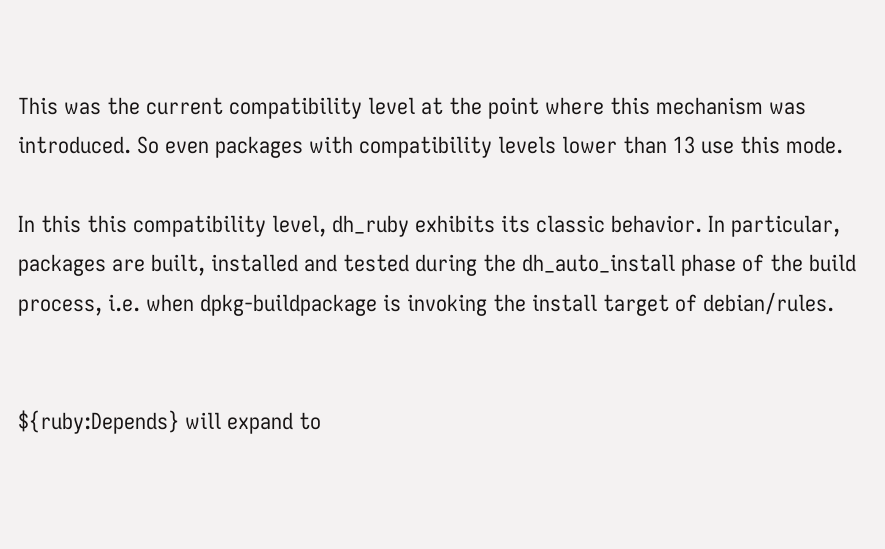This was the current compatibility level at the point where this mechanism was introduced. So even packages with compatibility levels lower than 13 use this mode.

In this this compatibility level, dh_ruby exhibits its classic behavior. In particular, packages are built, installed and tested during the dh_auto_install phase of the build process, i.e. when dpkg-buildpackage is invoking the install target of debian/rules.


${ruby:Depends} will expand to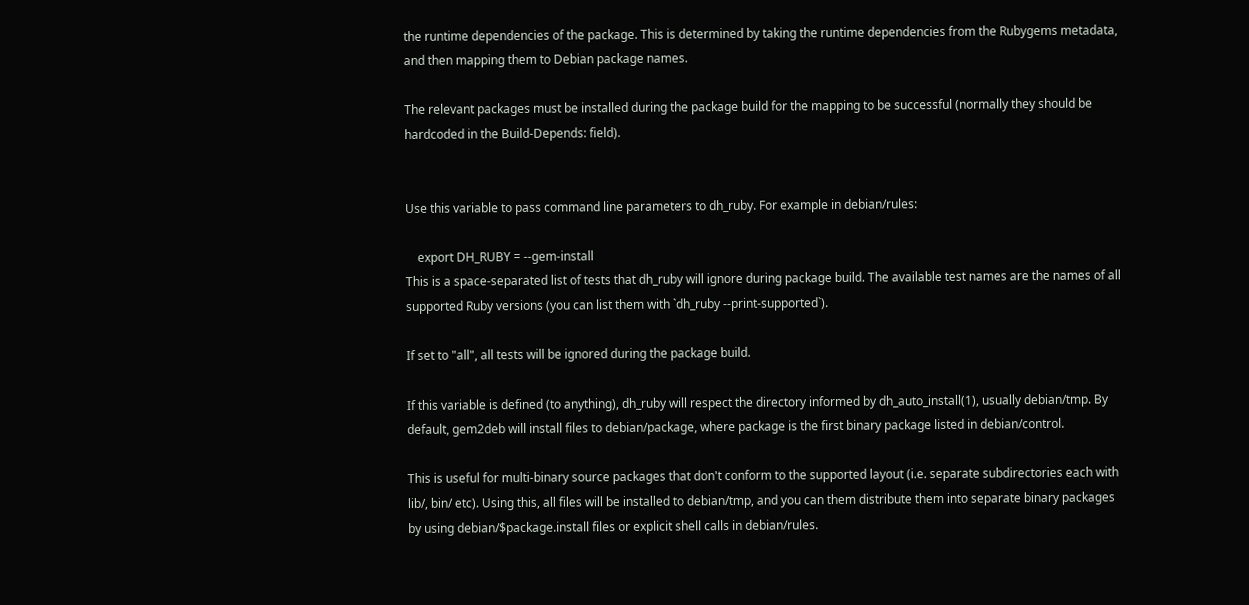the runtime dependencies of the package. This is determined by taking the runtime dependencies from the Rubygems metadata, and then mapping them to Debian package names.

The relevant packages must be installed during the package build for the mapping to be successful (normally they should be hardcoded in the Build-Depends: field).


Use this variable to pass command line parameters to dh_ruby. For example in debian/rules:

    export DH_RUBY = --gem-install
This is a space-separated list of tests that dh_ruby will ignore during package build. The available test names are the names of all supported Ruby versions (you can list them with `dh_ruby --print-supported`).

If set to "all", all tests will be ignored during the package build.

If this variable is defined (to anything), dh_ruby will respect the directory informed by dh_auto_install(1), usually debian/tmp. By default, gem2deb will install files to debian/package, where package is the first binary package listed in debian/control.

This is useful for multi-binary source packages that don't conform to the supported layout (i.e. separate subdirectories each with lib/, bin/ etc). Using this, all files will be installed to debian/tmp, and you can them distribute them into separate binary packages by using debian/$package.install files or explicit shell calls in debian/rules.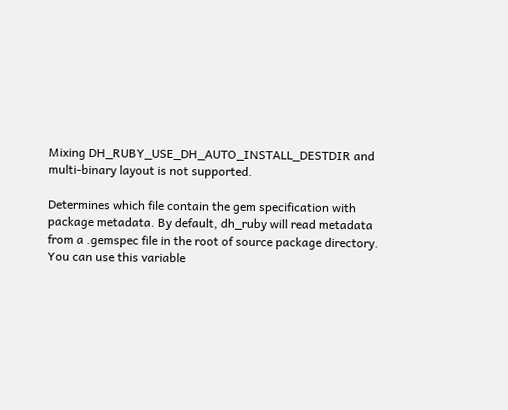Mixing DH_RUBY_USE_DH_AUTO_INSTALL_DESTDIR and multi-binary layout is not supported.

Determines which file contain the gem specification with package metadata. By default, dh_ruby will read metadata from a .gemspec file in the root of source package directory. You can use this variable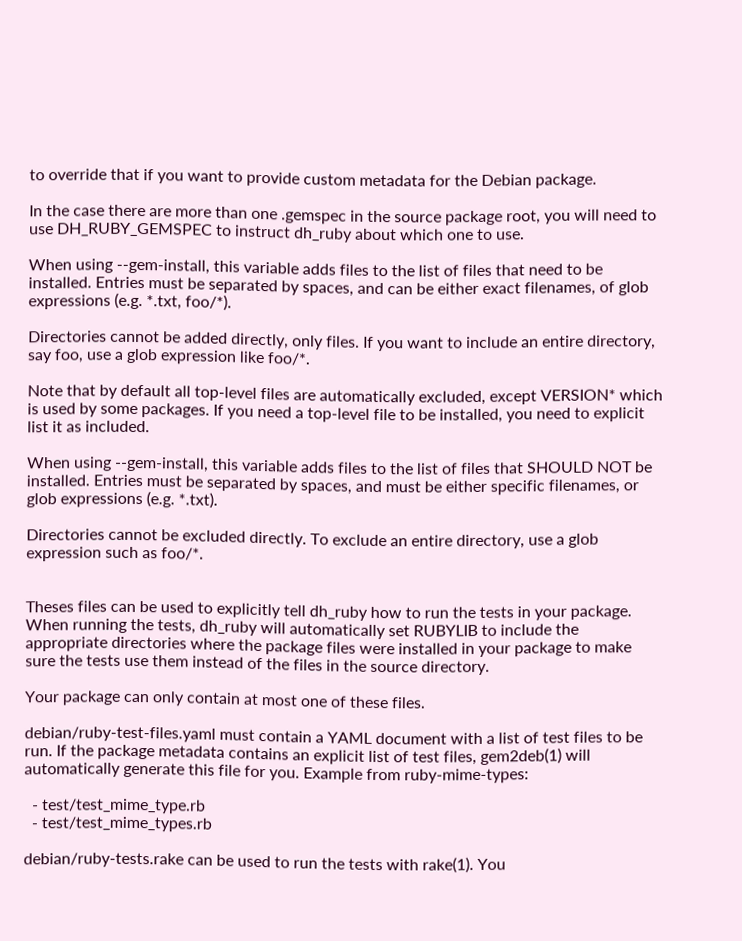to override that if you want to provide custom metadata for the Debian package.

In the case there are more than one .gemspec in the source package root, you will need to use DH_RUBY_GEMSPEC to instruct dh_ruby about which one to use.

When using --gem-install, this variable adds files to the list of files that need to be installed. Entries must be separated by spaces, and can be either exact filenames, of glob expressions (e.g. *.txt, foo/*).

Directories cannot be added directly, only files. If you want to include an entire directory, say foo, use a glob expression like foo/*.

Note that by default all top-level files are automatically excluded, except VERSION* which is used by some packages. If you need a top-level file to be installed, you need to explicit list it as included.

When using --gem-install, this variable adds files to the list of files that SHOULD NOT be installed. Entries must be separated by spaces, and must be either specific filenames, or glob expressions (e.g. *.txt).

Directories cannot be excluded directly. To exclude an entire directory, use a glob expression such as foo/*.


Theses files can be used to explicitly tell dh_ruby how to run the tests in your package. When running the tests, dh_ruby will automatically set RUBYLIB to include the appropriate directories where the package files were installed in your package to make sure the tests use them instead of the files in the source directory.

Your package can only contain at most one of these files.

debian/ruby-test-files.yaml must contain a YAML document with a list of test files to be run. If the package metadata contains an explicit list of test files, gem2deb(1) will automatically generate this file for you. Example from ruby-mime-types:

  - test/test_mime_type.rb
  - test/test_mime_types.rb

debian/ruby-tests.rake can be used to run the tests with rake(1). You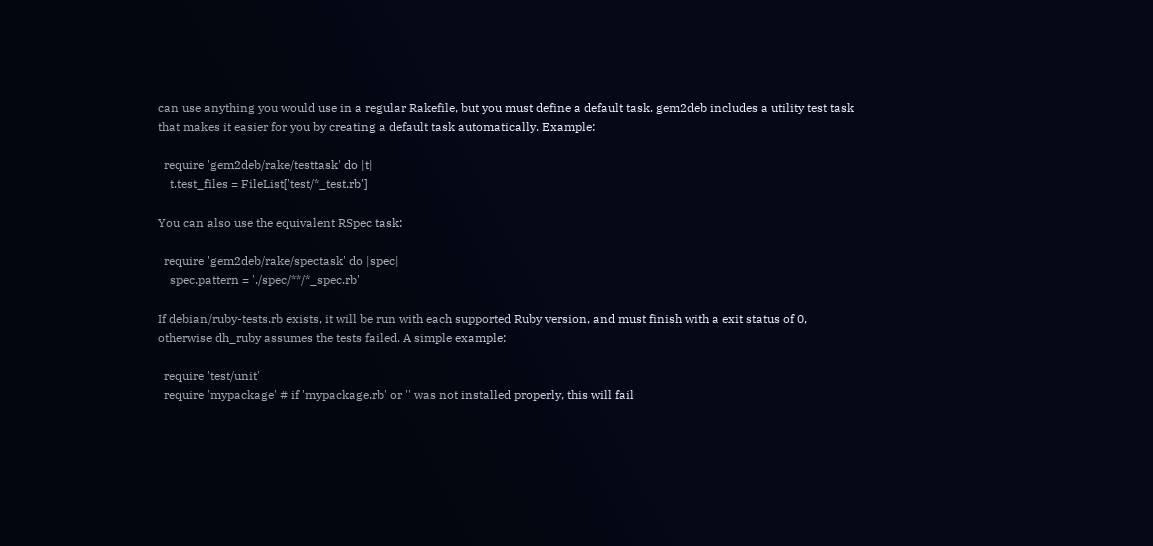can use anything you would use in a regular Rakefile, but you must define a default task. gem2deb includes a utility test task that makes it easier for you by creating a default task automatically. Example:

  require 'gem2deb/rake/testtask' do |t|
    t.test_files = FileList['test/*_test.rb']

You can also use the equivalent RSpec task:

  require 'gem2deb/rake/spectask' do |spec|
    spec.pattern = './spec/**/*_spec.rb'

If debian/ruby-tests.rb exists, it will be run with each supported Ruby version, and must finish with a exit status of 0, otherwise dh_ruby assumes the tests failed. A simple example:

  require 'test/unit'
  require 'mypackage' # if 'mypackage.rb' or '' was not installed properly, this will fail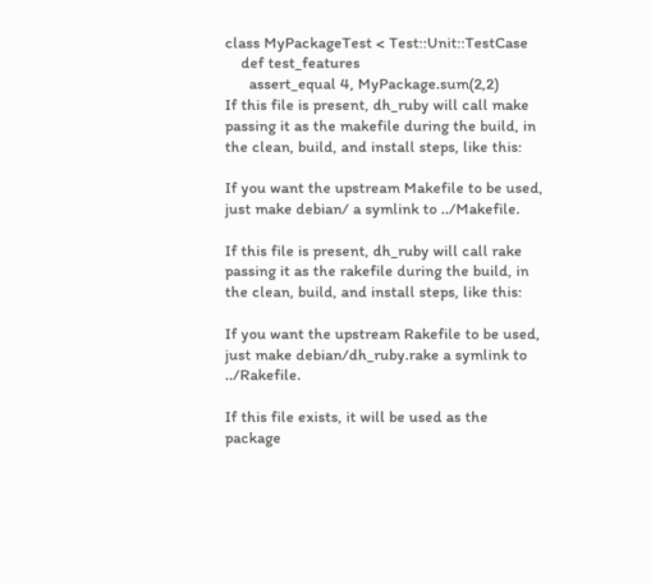class MyPackageTest < Test::Unit::TestCase
    def test_features
      assert_equal 4, MyPackage.sum(2,2)
If this file is present, dh_ruby will call make passing it as the makefile during the build, in the clean, build, and install steps, like this:

If you want the upstream Makefile to be used, just make debian/ a symlink to ../Makefile.

If this file is present, dh_ruby will call rake passing it as the rakefile during the build, in the clean, build, and install steps, like this:

If you want the upstream Rakefile to be used, just make debian/dh_ruby.rake a symlink to ../Rakefile.

If this file exists, it will be used as the package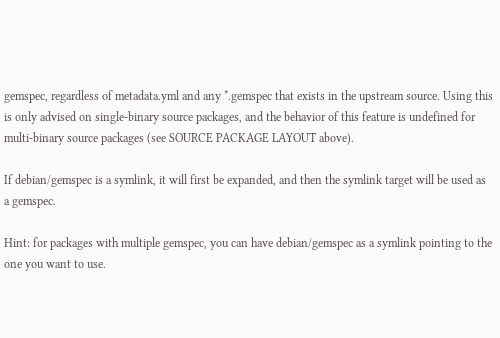gemspec, regardless of metadata.yml and any *.gemspec that exists in the upstream source. Using this is only advised on single-binary source packages, and the behavior of this feature is undefined for multi-binary source packages (see SOURCE PACKAGE LAYOUT above).

If debian/gemspec is a symlink, it will first be expanded, and then the symlink target will be used as a gemspec.

Hint: for packages with multiple gemspec, you can have debian/gemspec as a symlink pointing to the one you want to use.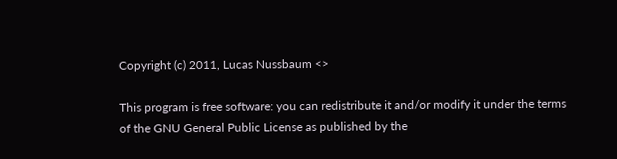Copyright (c) 2011, Lucas Nussbaum <>

This program is free software: you can redistribute it and/or modify it under the terms of the GNU General Public License as published by the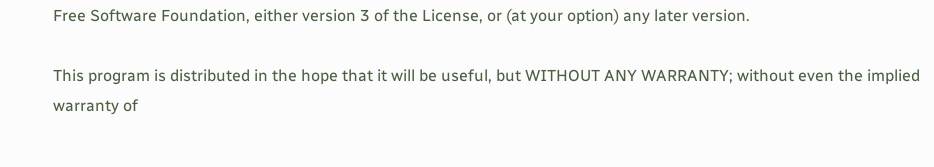Free Software Foundation, either version 3 of the License, or (at your option) any later version.

This program is distributed in the hope that it will be useful, but WITHOUT ANY WARRANTY; without even the implied warranty of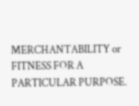MERCHANTABILITY or FITNESS FOR A PARTICULAR PURPOSE.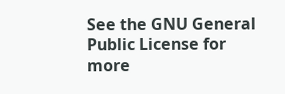See the GNU General Public License for more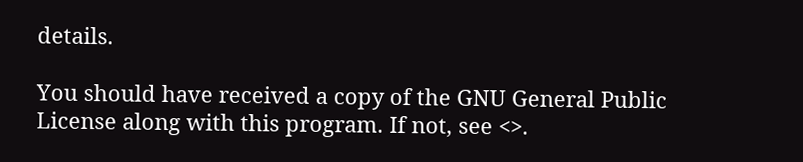details.

You should have received a copy of the GNU General Public License along with this program. If not, see <>.